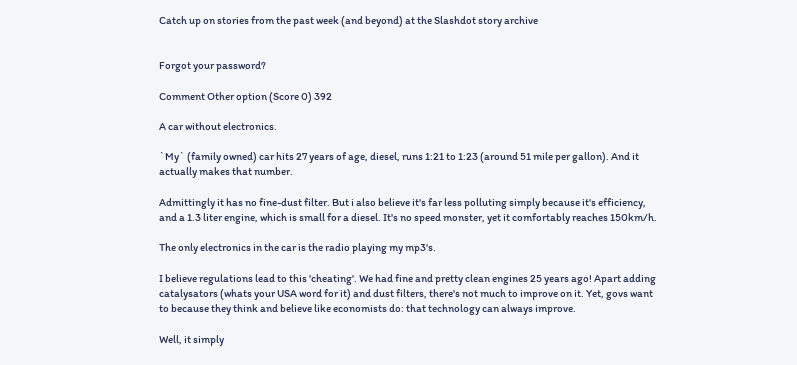Catch up on stories from the past week (and beyond) at the Slashdot story archive


Forgot your password?

Comment Other option (Score 0) 392

A car without electronics.

`My` (family owned) car hits 27 years of age, diesel, runs 1:21 to 1:23 (around 51 mile per gallon). And it actually makes that number.

Admittingly it has no fine-dust filter. But i also believe it's far less polluting simply because it's efficiency, and a 1.3 liter engine, which is small for a diesel. It's no speed monster, yet it comfortably reaches 150km/h.

The only electronics in the car is the radio playing my mp3's.

I believe regulations lead to this 'cheating'. We had fine and pretty clean engines 25 years ago! Apart adding catalysators (whats your USA word for it) and dust filters, there's not much to improve on it. Yet, govs want to because they think and believe like economists do: that technology can always improve.

Well, it simply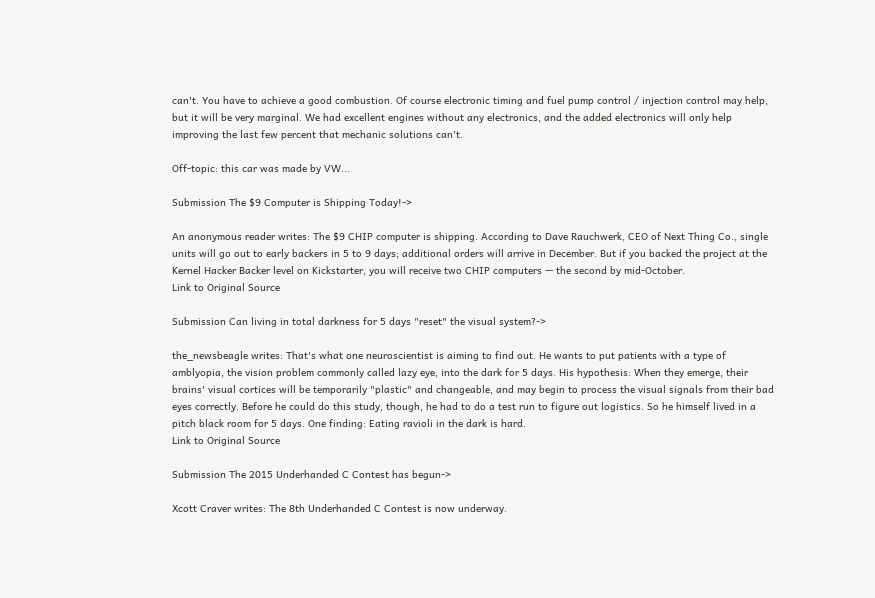can't. You have to achieve a good combustion. Of course electronic timing and fuel pump control / injection control may help, but it will be very marginal. We had excellent engines without any electronics, and the added electronics will only help improving the last few percent that mechanic solutions can't.

Off-topic: this car was made by VW...

Submission The $9 Computer is Shipping Today!->

An anonymous reader writes: The $9 CHIP computer is shipping. According to Dave Rauchwerk, CEO of Next Thing Co., single units will go out to early backers in 5 to 9 days; additional orders will arrive in December. But if you backed the project at the Kernel Hacker Backer level on Kickstarter, you will receive two CHIP computers — the second by mid-October.
Link to Original Source

Submission Can living in total darkness for 5 days "reset" the visual system?->

the_newsbeagle writes: That's what one neuroscientist is aiming to find out. He wants to put patients with a type of amblyopia, the vision problem commonly called lazy eye, into the dark for 5 days. His hypothesis: When they emerge, their brains' visual cortices will be temporarily "plastic" and changeable, and may begin to process the visual signals from their bad eyes correctly. Before he could do this study, though, he had to do a test run to figure out logistics. So he himself lived in a pitch black room for 5 days. One finding: Eating ravioli in the dark is hard.
Link to Original Source

Submission The 2015 Underhanded C Contest has begun->

Xcott Craver writes: The 8th Underhanded C Contest is now underway.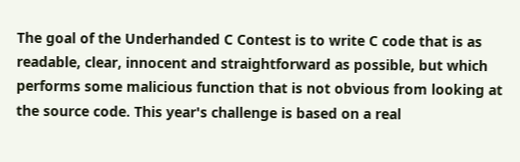The goal of the Underhanded C Contest is to write C code that is as readable, clear, innocent and straightforward as possible, but which performs some malicious function that is not obvious from looking at the source code. This year's challenge is based on a real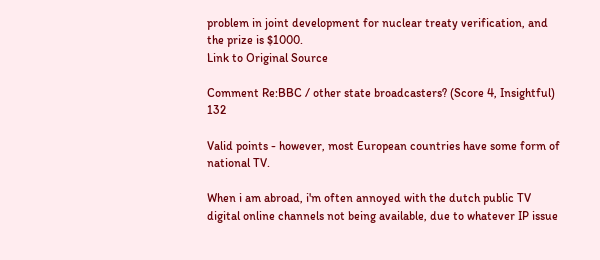problem in joint development for nuclear treaty verification, and the prize is $1000.
Link to Original Source

Comment Re:BBC / other state broadcasters? (Score 4, Insightful) 132

Valid points - however, most European countries have some form of national TV.

When i am abroad, i'm often annoyed with the dutch public TV digital online channels not being available, due to whatever IP issue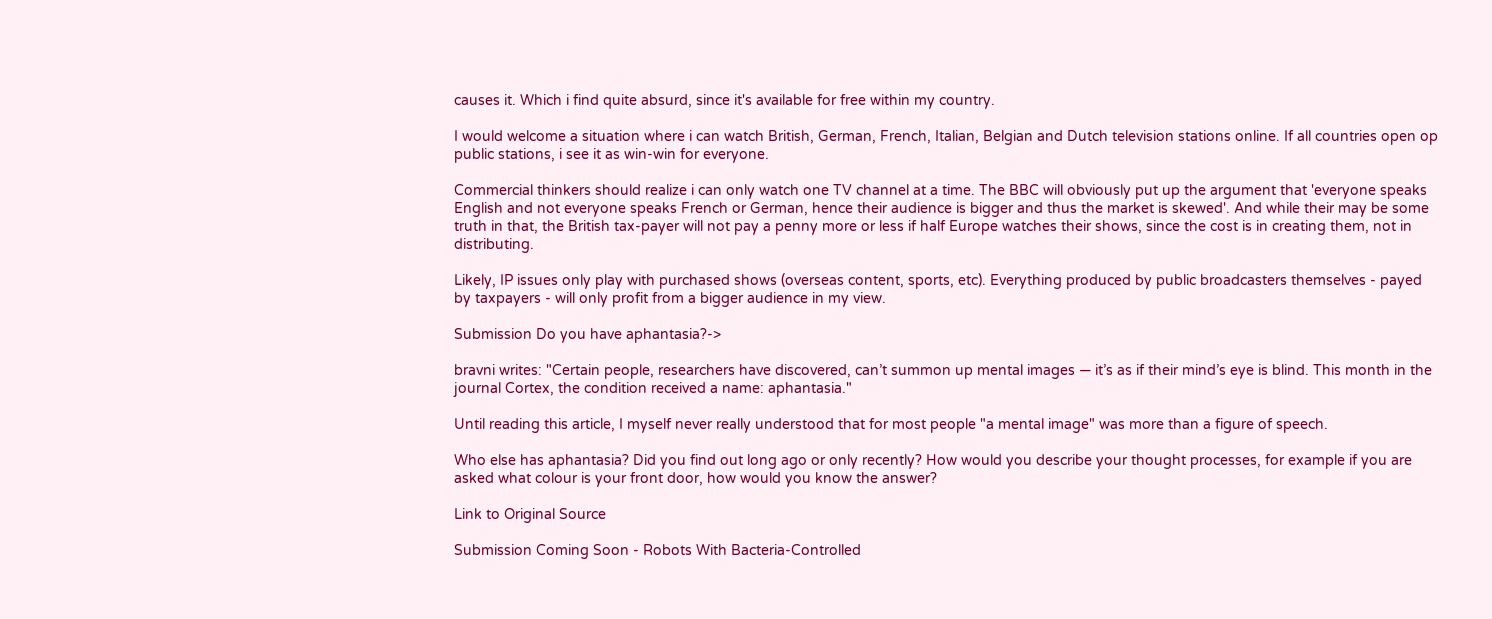causes it. Which i find quite absurd, since it's available for free within my country.

I would welcome a situation where i can watch British, German, French, Italian, Belgian and Dutch television stations online. If all countries open op public stations, i see it as win-win for everyone.

Commercial thinkers should realize i can only watch one TV channel at a time. The BBC will obviously put up the argument that 'everyone speaks English and not everyone speaks French or German, hence their audience is bigger and thus the market is skewed'. And while their may be some truth in that, the British tax-payer will not pay a penny more or less if half Europe watches their shows, since the cost is in creating them, not in distributing.

Likely, IP issues only play with purchased shows (overseas content, sports, etc). Everything produced by public broadcasters themselves - payed by taxpayers - will only profit from a bigger audience in my view.

Submission Do you have aphantasia?->

bravni writes: "Certain people, researchers have discovered, can’t summon up mental images — it’s as if their mind’s eye is blind. This month in the journal Cortex, the condition received a name: aphantasia."

Until reading this article, I myself never really understood that for most people "a mental image" was more than a figure of speech.

Who else has aphantasia? Did you find out long ago or only recently? How would you describe your thought processes, for example if you are asked what colour is your front door, how would you know the answer?

Link to Original Source

Submission Coming Soon - Robots With Bacteria-Controlled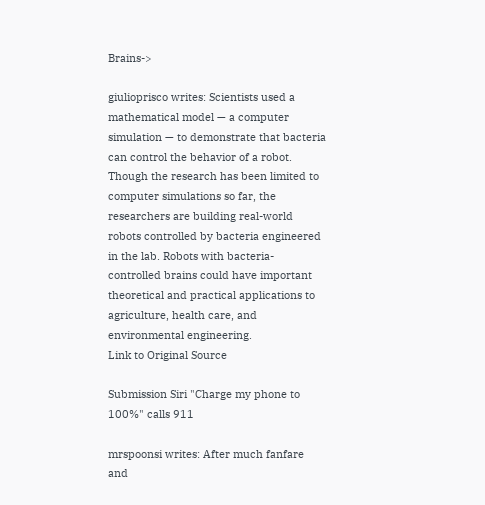Brains->

giulioprisco writes: Scientists used a mathematical model — a computer simulation — to demonstrate that bacteria can control the behavior of a robot. Though the research has been limited to computer simulations so far, the researchers are building real-world robots controlled by bacteria engineered in the lab. Robots with bacteria-controlled brains could have important theoretical and practical applications to agriculture, health care, and environmental engineering.
Link to Original Source

Submission Siri "Charge my phone to 100%" calls 911

mrspoonsi writes: After much fanfare and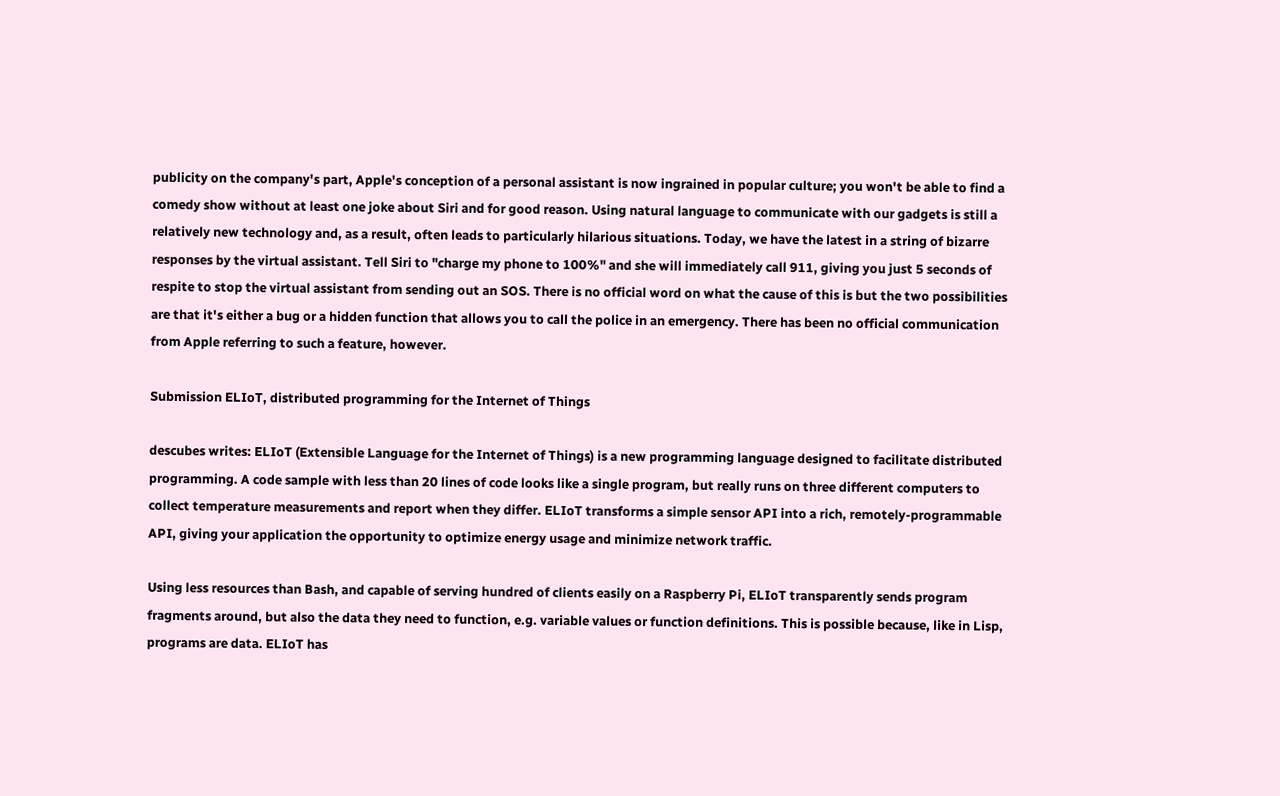publicity on the company's part, Apple's conception of a personal assistant is now ingrained in popular culture; you won't be able to find a comedy show without at least one joke about Siri and for good reason. Using natural language to communicate with our gadgets is still a relatively new technology and, as a result, often leads to particularly hilarious situations. Today, we have the latest in a string of bizarre responses by the virtual assistant. Tell Siri to "charge my phone to 100%" and she will immediately call 911, giving you just 5 seconds of respite to stop the virtual assistant from sending out an SOS. There is no official word on what the cause of this is but the two possibilities are that it's either a bug or a hidden function that allows you to call the police in an emergency. There has been no official communication from Apple referring to such a feature, however.

Submission ELIoT, distributed programming for the Internet of Things

descubes writes: ELIoT (Extensible Language for the Internet of Things) is a new programming language designed to facilitate distributed programming. A code sample with less than 20 lines of code looks like a single program, but really runs on three different computers to collect temperature measurements and report when they differ. ELIoT transforms a simple sensor API into a rich, remotely-programmable API, giving your application the opportunity to optimize energy usage and minimize network traffic.

Using less resources than Bash, and capable of serving hundred of clients easily on a Raspberry Pi, ELIoT transparently sends program fragments around, but also the data they need to function, e.g. variable values or function definitions. This is possible because, like in Lisp, programs are data. ELIoT has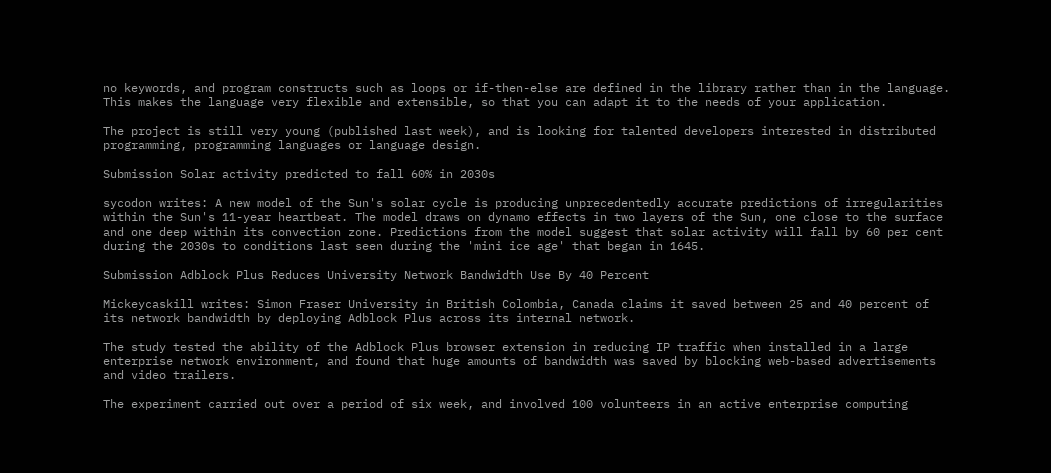no keywords, and program constructs such as loops or if-then-else are defined in the library rather than in the language. This makes the language very flexible and extensible, so that you can adapt it to the needs of your application.

The project is still very young (published last week), and is looking for talented developers interested in distributed programming, programming languages or language design.

Submission Solar activity predicted to fall 60% in 2030s

sycodon writes: A new model of the Sun's solar cycle is producing unprecedentedly accurate predictions of irregularities within the Sun's 11-year heartbeat. The model draws on dynamo effects in two layers of the Sun, one close to the surface and one deep within its convection zone. Predictions from the model suggest that solar activity will fall by 60 per cent during the 2030s to conditions last seen during the 'mini ice age' that began in 1645.

Submission Adblock Plus Reduces University Network Bandwidth Use By 40 Percent

Mickeycaskill writes: Simon Fraser University in British Colombia, Canada claims it saved between 25 and 40 percent of its network bandwidth by deploying Adblock Plus across its internal network.

The study tested the ability of the Adblock Plus browser extension in reducing IP traffic when installed in a large enterprise network environment, and found that huge amounts of bandwidth was saved by blocking web-based advertisements and video trailers.

The experiment carried out over a period of six week, and involved 100 volunteers in an active enterprise computing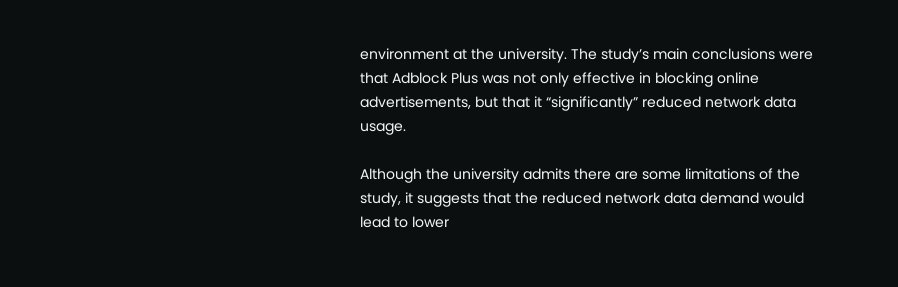environment at the university. The study’s main conclusions were that Adblock Plus was not only effective in blocking online advertisements, but that it “significantly” reduced network data usage.

Although the university admits there are some limitations of the study, it suggests that the reduced network data demand would lead to lower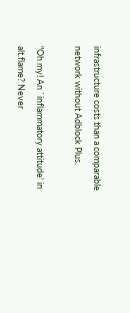infrastructure costs than a comparable network without Adblock Plus.

"Oh my! An `inflammatory attitude' in alt.flame? Never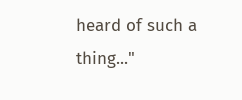heard of such a thing..."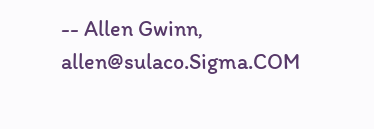-- Allen Gwinn, allen@sulaco.Sigma.COM